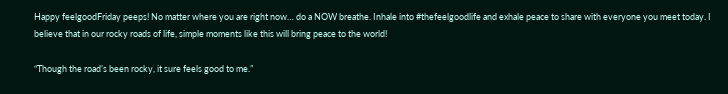Happy feelgoodFriday peeps! No matter where you are right now… do a NOW breathe. Inhale into #thefeelgoodlife and exhale peace to share with everyone you meet today. I believe that in our rocky roads of life, simple moments like this will bring peace to the world!

“Though the road’s been rocky, it sure feels good to me.”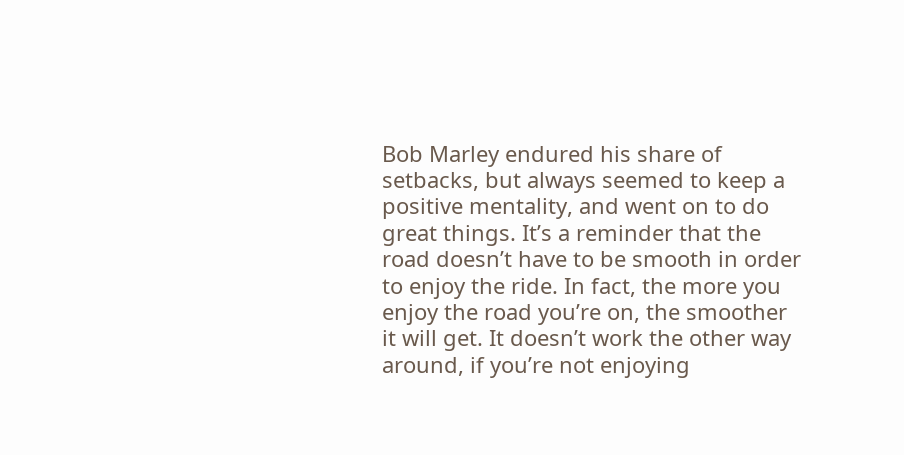Bob Marley endured his share of setbacks, but always seemed to keep a positive mentality, and went on to do great things. It’s a reminder that the road doesn’t have to be smooth in order to enjoy the ride. In fact, the more you enjoy the road you’re on, the smoother it will get. It doesn’t work the other way around, if you’re not enjoying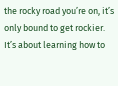the rocky road you’re on, it’s only bound to get rockier. It’s about learning how to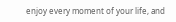enjoy every moment of your life, and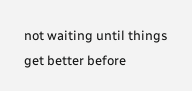not waiting until things get better before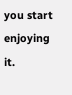you start enjoying it.